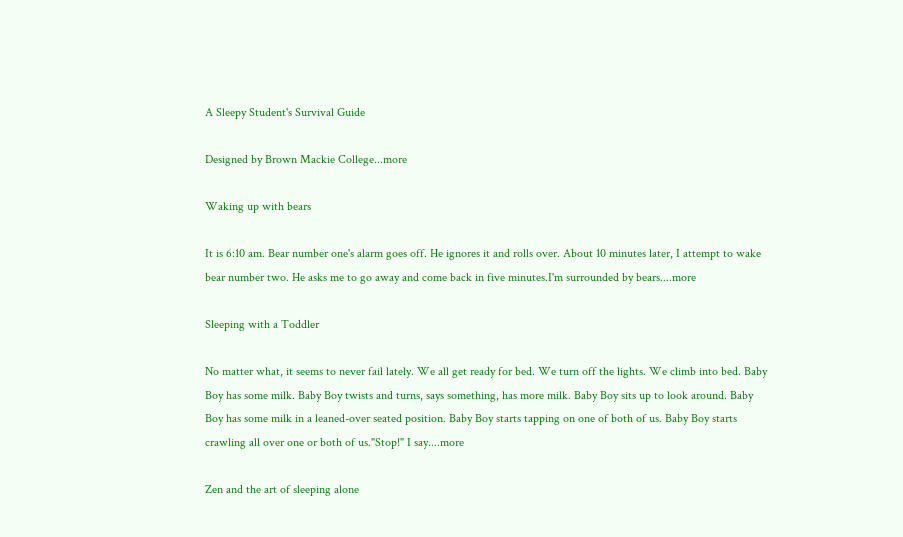A Sleepy Student's Survival Guide

Designed by Brown Mackie College...more

Waking up with bears

It is 6:10 am. Bear number one's alarm goes off. He ignores it and rolls over. About 10 minutes later, I attempt to wake bear number two. He asks me to go away and come back in five minutes.I'm surrounded by bears....more

Sleeping with a Toddler

No matter what, it seems to never fail lately. We all get ready for bed. We turn off the lights. We climb into bed. Baby Boy has some milk. Baby Boy twists and turns, says something, has more milk. Baby Boy sits up to look around. Baby Boy has some milk in a leaned-over seated position. Baby Boy starts tapping on one of both of us. Baby Boy starts crawling all over one or both of us."Stop!" I say....more

Zen and the art of sleeping alone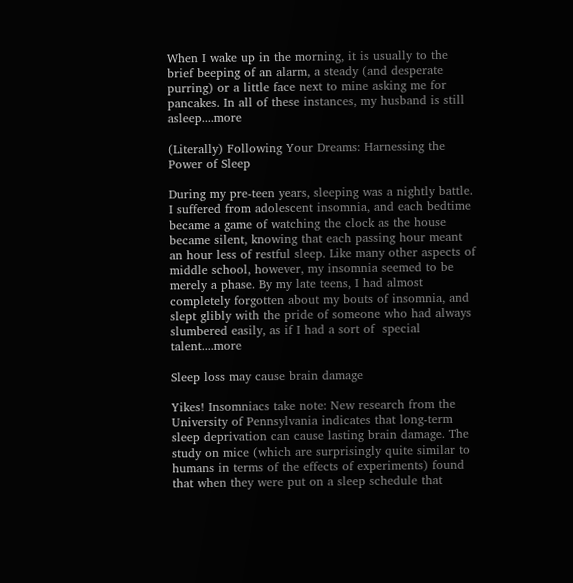When I wake up in the morning, it is usually to the brief beeping of an alarm, a steady (and desperate purring) or a little face next to mine asking me for pancakes. In all of these instances, my husband is still asleep....more

(Literally) Following Your Dreams: Harnessing the Power of Sleep

During my pre-teen years, sleeping was a nightly battle. I suffered from adolescent insomnia, and each bedtime became a game of watching the clock as the house became silent, knowing that each passing hour meant an hour less of restful sleep. Like many other aspects of middle school, however, my insomnia seemed to be merely a phase. By my late teens, I had almost completely forgotten about my bouts of insomnia, and slept glibly with the pride of someone who had always slumbered easily, as if I had a sort of  special talent....more

Sleep loss may cause brain damage

Yikes! Insomniacs take note: New research from the University of Pennsylvania indicates that long-term sleep deprivation can cause lasting brain damage. The study on mice (which are surprisingly quite similar to humans in terms of the effects of experiments) found that when they were put on a sleep schedule that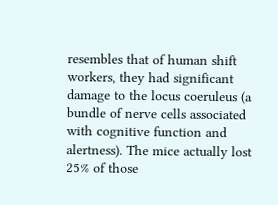resembles that of human shift workers, they had significant damage to the locus coeruleus (a bundle of nerve cells associated with cognitive function and alertness). The mice actually lost 25% of those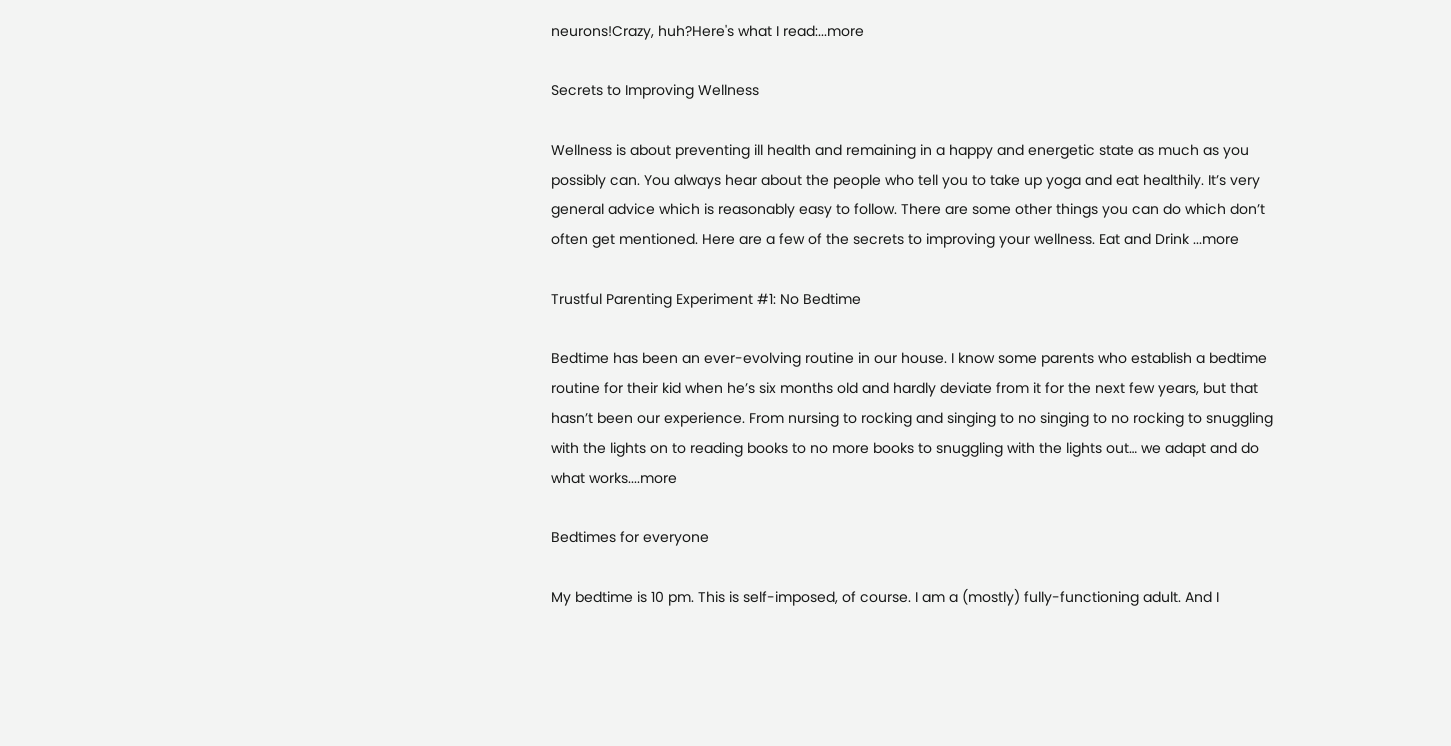neurons!Crazy, huh?Here's what I read:...more

Secrets to Improving Wellness

Wellness is about preventing ill health and remaining in a happy and energetic state as much as you possibly can. You always hear about the people who tell you to take up yoga and eat healthily. It’s very general advice which is reasonably easy to follow. There are some other things you can do which don’t often get mentioned. Here are a few of the secrets to improving your wellness. Eat and Drink ...more

Trustful Parenting Experiment #1: No Bedtime

Bedtime has been an ever-evolving routine in our house. I know some parents who establish a bedtime routine for their kid when he’s six months old and hardly deviate from it for the next few years, but that hasn’t been our experience. From nursing to rocking and singing to no singing to no rocking to snuggling with the lights on to reading books to no more books to snuggling with the lights out… we adapt and do what works....more

Bedtimes for everyone

My bedtime is 10 pm. This is self-imposed, of course. I am a (mostly) fully-functioning adult. And I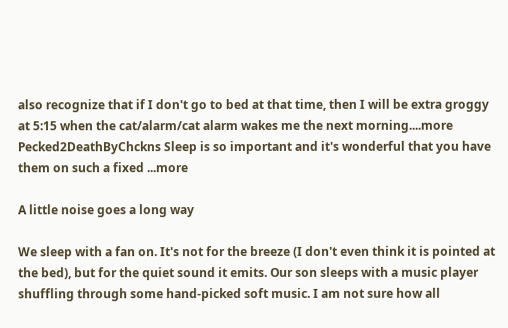also recognize that if I don't go to bed at that time, then I will be extra groggy at 5:15 when the cat/alarm/cat alarm wakes me the next morning....more
Pecked2DeathByChckns Sleep is so important and it's wonderful that you have them on such a fixed ...more

A little noise goes a long way

We sleep with a fan on. It's not for the breeze (I don't even think it is pointed at the bed), but for the quiet sound it emits. Our son sleeps with a music player shuffling through some hand-picked soft music. I am not sure how all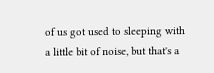of us got used to sleeping with a little bit of noise, but that's a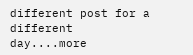different post for a different day....more